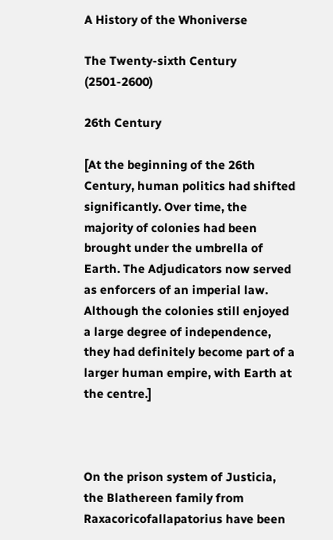A History of the Whoniverse

The Twenty-sixth Century (2501-2600)

26th Century

[At the beginning of the 26th Century, human politics had shifted significantly. Over time, the majority of colonies had been brought under the umbrella of Earth. The Adjudicators now served as enforcers of an imperial law. Although the colonies still enjoyed a large degree of independence, they had definitely become part of a larger human empire, with Earth at the centre.]



On the prison system of Justicia, the Blathereen family from Raxacoricofallapatorius have been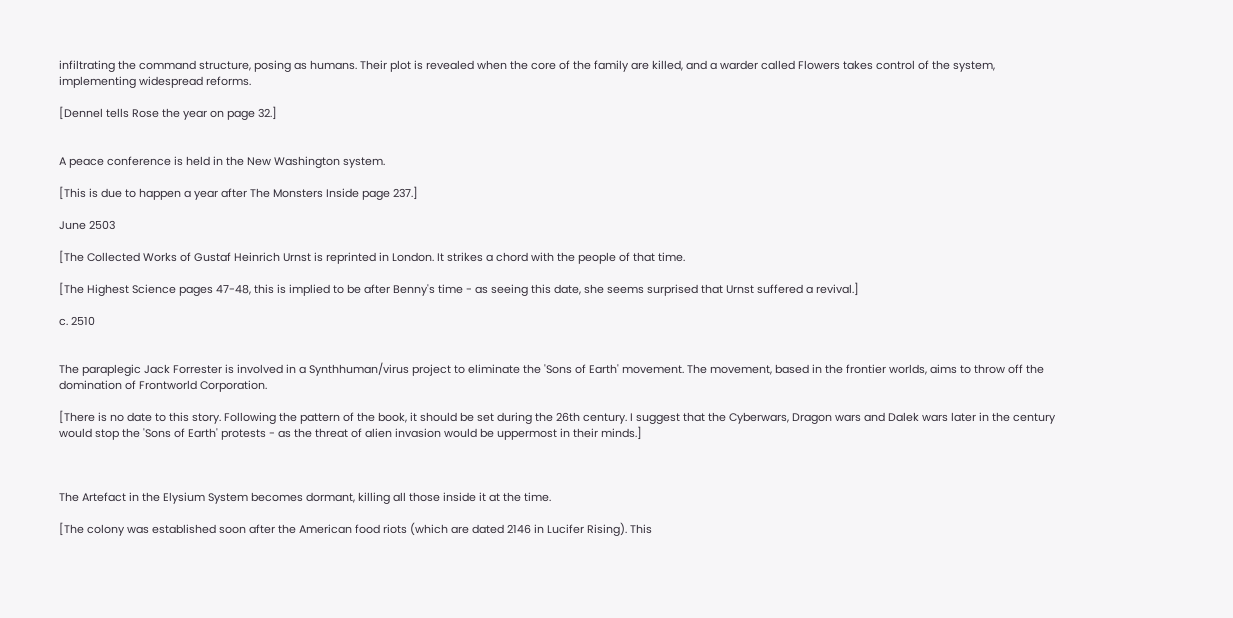infiltrating the command structure, posing as humans. Their plot is revealed when the core of the family are killed, and a warder called Flowers takes control of the system, implementing widespread reforms.

[Dennel tells Rose the year on page 32.]


A peace conference is held in the New Washington system.

[This is due to happen a year after The Monsters Inside page 237.]

June 2503

[The Collected Works of Gustaf Heinrich Urnst is reprinted in London. It strikes a chord with the people of that time.

[The Highest Science pages 47-48, this is implied to be after Benny's time - as seeing this date, she seems surprised that Urnst suffered a revival.]

c. 2510


The paraplegic Jack Forrester is involved in a Synthhuman/virus project to eliminate the 'Sons of Earth' movement. The movement, based in the frontier worlds, aims to throw off the domination of Frontworld Corporation.

[There is no date to this story. Following the pattern of the book, it should be set during the 26th century. I suggest that the Cyberwars, Dragon wars and Dalek wars later in the century would stop the 'Sons of Earth' protests - as the threat of alien invasion would be uppermost in their minds.]



The Artefact in the Elysium System becomes dormant, killing all those inside it at the time.

[The colony was established soon after the American food riots (which are dated 2146 in Lucifer Rising). This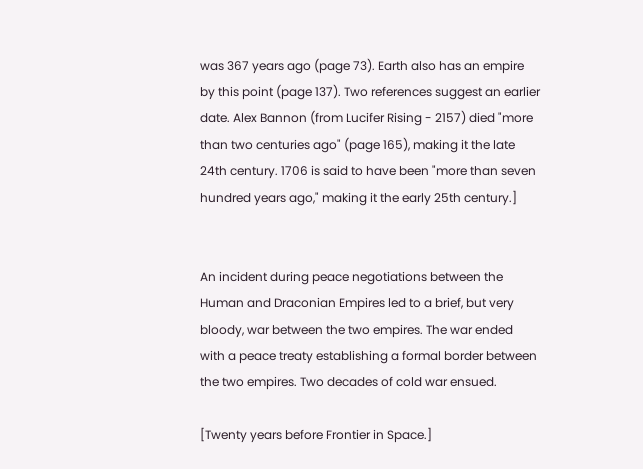was 367 years ago (page 73). Earth also has an empire by this point (page 137). Two references suggest an earlier date. Alex Bannon (from Lucifer Rising - 2157) died "more than two centuries ago" (page 165), making it the late 24th century. 1706 is said to have been "more than seven hundred years ago," making it the early 25th century.]


An incident during peace negotiations between the Human and Draconian Empires led to a brief, but very bloody, war between the two empires. The war ended with a peace treaty establishing a formal border between the two empires. Two decades of cold war ensued.

[Twenty years before Frontier in Space.]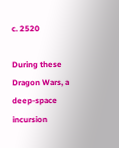c. 2520

During these Dragon Wars, a deep-space incursion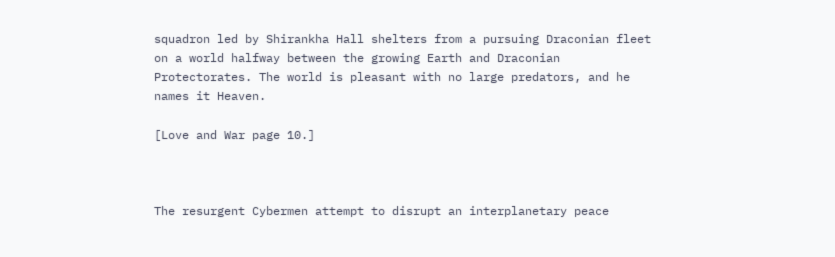squadron led by Shirankha Hall shelters from a pursuing Draconian fleet on a world halfway between the growing Earth and Draconian Protectorates. The world is pleasant with no large predators, and he names it Heaven.

[Love and War page 10.]



The resurgent Cybermen attempt to disrupt an interplanetary peace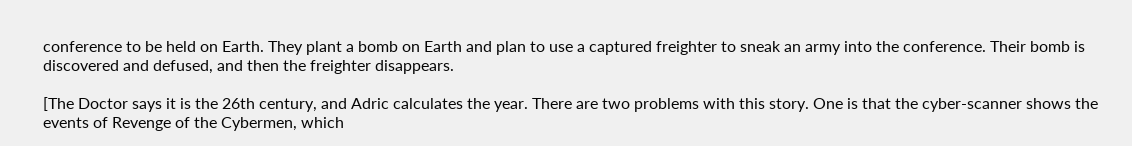conference to be held on Earth. They plant a bomb on Earth and plan to use a captured freighter to sneak an army into the conference. Their bomb is discovered and defused, and then the freighter disappears.

[The Doctor says it is the 26th century, and Adric calculates the year. There are two problems with this story. One is that the cyber-scanner shows the events of Revenge of the Cybermen, which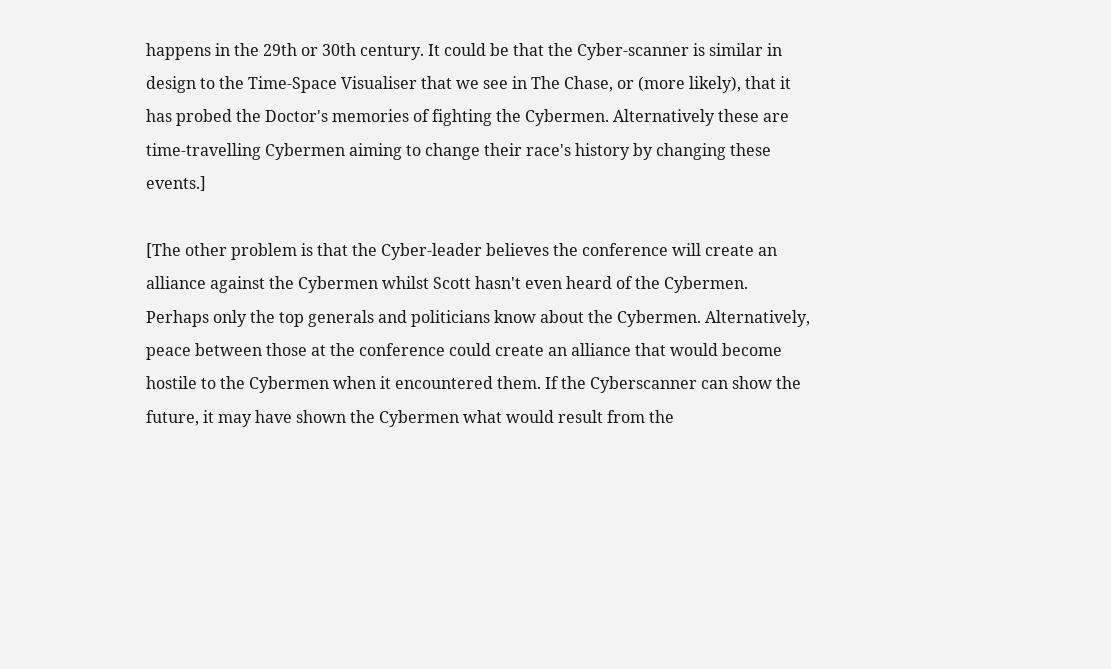happens in the 29th or 30th century. It could be that the Cyber-scanner is similar in design to the Time-Space Visualiser that we see in The Chase, or (more likely), that it has probed the Doctor's memories of fighting the Cybermen. Alternatively these are time-travelling Cybermen aiming to change their race's history by changing these events.]

[The other problem is that the Cyber-leader believes the conference will create an alliance against the Cybermen whilst Scott hasn't even heard of the Cybermen. Perhaps only the top generals and politicians know about the Cybermen. Alternatively, peace between those at the conference could create an alliance that would become hostile to the Cybermen when it encountered them. If the Cyberscanner can show the future, it may have shown the Cybermen what would result from the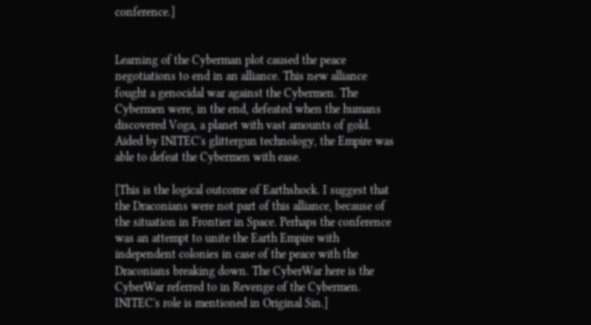conference.]


Learning of the Cyberman plot caused the peace negotiations to end in an alliance. This new alliance fought a genocidal war against the Cybermen. The Cybermen were, in the end, defeated when the humans discovered Voga, a planet with vast amounts of gold. Aided by INITEC's glittergun technology, the Empire was able to defeat the Cybermen with ease.

[This is the logical outcome of Earthshock. I suggest that the Draconians were not part of this alliance, because of the situation in Frontier in Space. Perhaps the conference was an attempt to unite the Earth Empire with independent colonies in case of the peace with the Draconians breaking down. The CyberWar here is the CyberWar referred to in Revenge of the Cybermen. INITEC's role is mentioned in Original Sin.]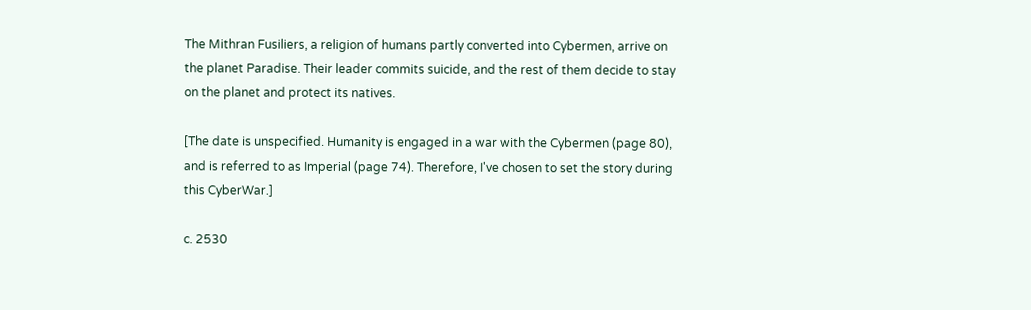The Mithran Fusiliers, a religion of humans partly converted into Cybermen, arrive on the planet Paradise. Their leader commits suicide, and the rest of them decide to stay on the planet and protect its natives.

[The date is unspecified. Humanity is engaged in a war with the Cybermen (page 80), and is referred to as Imperial (page 74). Therefore, I've chosen to set the story during this CyberWar.]

c. 2530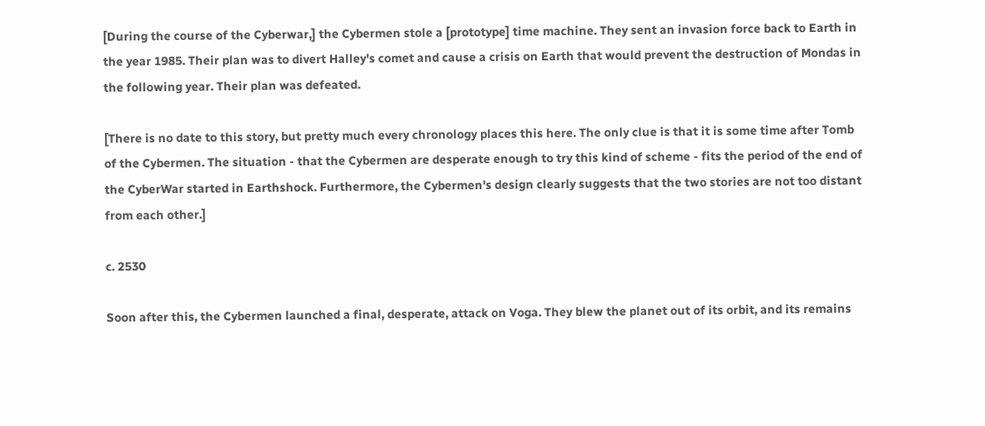[During the course of the Cyberwar,] the Cybermen stole a [prototype] time machine. They sent an invasion force back to Earth in the year 1985. Their plan was to divert Halley's comet and cause a crisis on Earth that would prevent the destruction of Mondas in the following year. Their plan was defeated.

[There is no date to this story, but pretty much every chronology places this here. The only clue is that it is some time after Tomb of the Cybermen. The situation - that the Cybermen are desperate enough to try this kind of scheme - fits the period of the end of the CyberWar started in Earthshock. Furthermore, the Cybermen's design clearly suggests that the two stories are not too distant from each other.]

c. 2530

Soon after this, the Cybermen launched a final, desperate, attack on Voga. They blew the planet out of its orbit, and its remains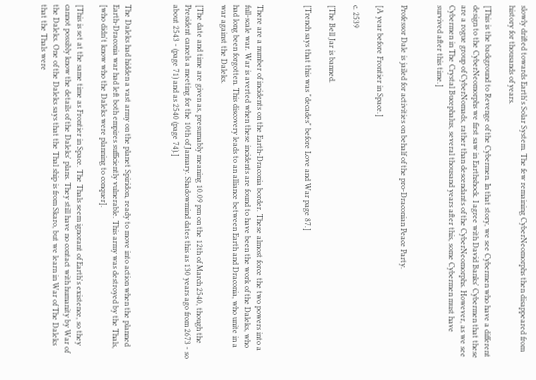slowly drifted towards Earth's Solar System. The few remaining CyberNeomorphs then disappeared from history for thousands of years.

[This is the background to Revenge of the Cybermen. In that story, we see Cybermen who have a different design to the CyberNeomorphs we first saw in Earthshock. I agree with David Banks' Cybermen that these are a rogue group of CyberNomads, rather than descendants of the CyberNeomorphs. However, as we see Cybermen in The Crystal Bucephalus, several thousand years after this, some Cybermen must have survived after this time.]


Professor Dale is jailed for activities on behalf of the pro-Draconian Peace Party.

[A year before Frontier in Space.]

c. 2539

[The Bell Jar is banned.

[Trench says that this was "decades" before Love and War page 87.]



There are a number of incidents on the Earth-Draconia border. These almost force the two powers into a full-scale war. War is averted when these incidents are found to have been the work of the Daleks, who had long been forgotten. This discovery leads to an alliance between Earth and Draconia, who unite in a war against the Daleks.

[The date and time are given as, presumably meaning 10.09 pm on the 12th of March 2540, though the President cancels a meeting for the 10th of January. Shadowmind dates this as 130 years ago from 2673 - so about 2543 - (page 71) and as 2540 (page 74).]



The Daleks had hidden a vast army on the planet Spiridon, ready to move into action when the planned Earth-Draconia war had left both empires sufficiently vulnerable. This army was destroyed by the Thals, [who didn't know who the Daleks were planning to conquer].

[This is set at the same time as Frontier in Space. The Thals seem ignorant of Earth's existence, so they cannot possibly know the details of the Daleks' plans. They still have no contact with humanity by War of the Daleks. One of the Daleks says that the Thal ship is from Skaro, but we learn in War of The Daleks that the Thals were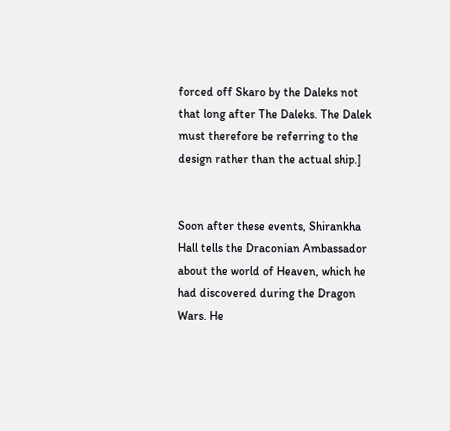forced off Skaro by the Daleks not that long after The Daleks. The Dalek must therefore be referring to the design rather than the actual ship.]


Soon after these events, Shirankha Hall tells the Draconian Ambassador about the world of Heaven, which he had discovered during the Dragon Wars. He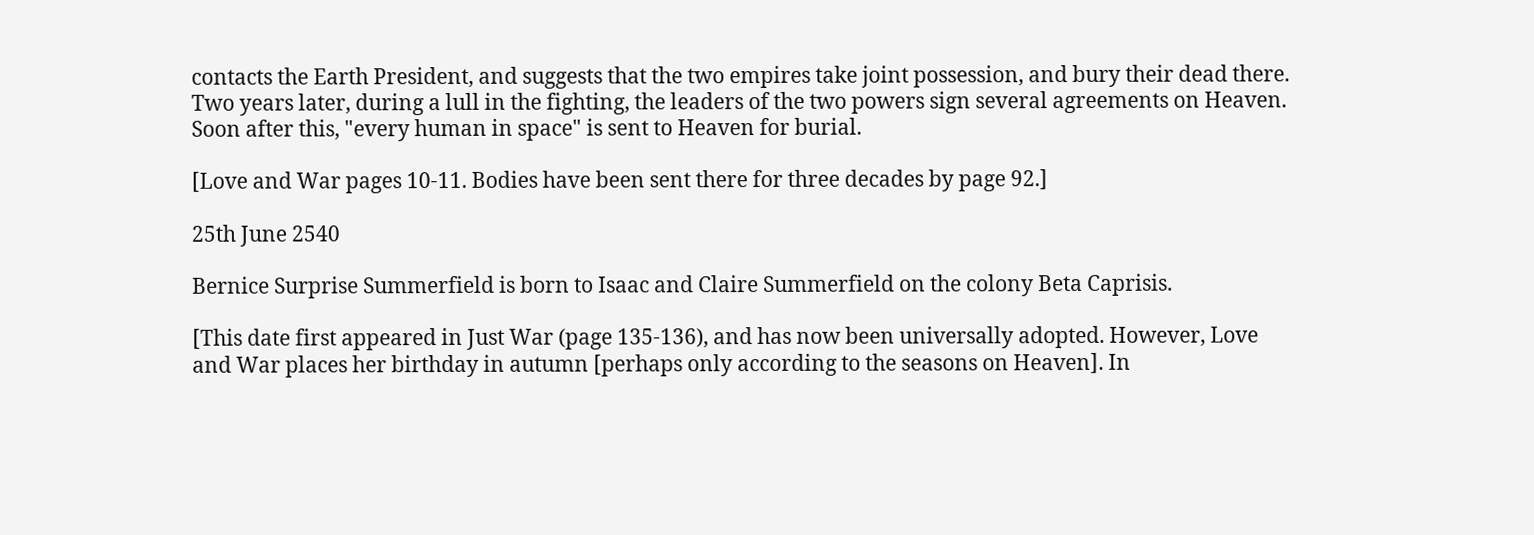contacts the Earth President, and suggests that the two empires take joint possession, and bury their dead there. Two years later, during a lull in the fighting, the leaders of the two powers sign several agreements on Heaven. Soon after this, "every human in space" is sent to Heaven for burial.

[Love and War pages 10-11. Bodies have been sent there for three decades by page 92.]

25th June 2540

Bernice Surprise Summerfield is born to Isaac and Claire Summerfield on the colony Beta Caprisis.

[This date first appeared in Just War (page 135-136), and has now been universally adopted. However, Love and War places her birthday in autumn [perhaps only according to the seasons on Heaven]. In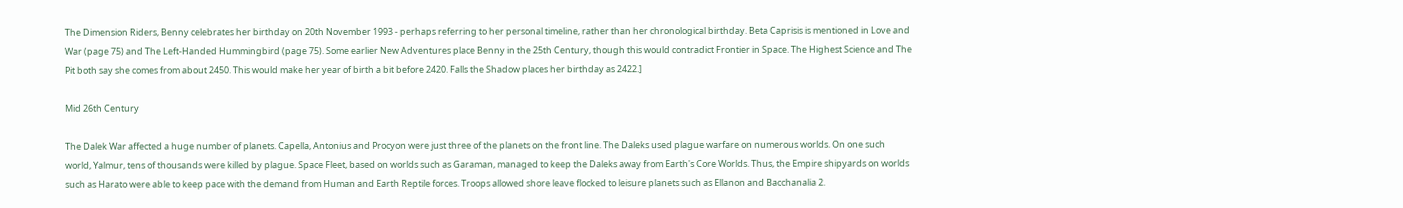The Dimension Riders, Benny celebrates her birthday on 20th November 1993 - perhaps referring to her personal timeline, rather than her chronological birthday. Beta Caprisis is mentioned in Love and War (page 75) and The Left-Handed Hummingbird (page 75). Some earlier New Adventures place Benny in the 25th Century, though this would contradict Frontier in Space. The Highest Science and The Pit both say she comes from about 2450. This would make her year of birth a bit before 2420. Falls the Shadow places her birthday as 2422.]

Mid 26th Century

The Dalek War affected a huge number of planets. Capella, Antonius and Procyon were just three of the planets on the front line. The Daleks used plague warfare on numerous worlds. On one such world, Yalmur, tens of thousands were killed by plague. Space Fleet, based on worlds such as Garaman, managed to keep the Daleks away from Earth's Core Worlds. Thus, the Empire shipyards on worlds such as Harato were able to keep pace with the demand from Human and Earth Reptile forces. Troops allowed shore leave flocked to leisure planets such as Ellanon and Bacchanalia 2.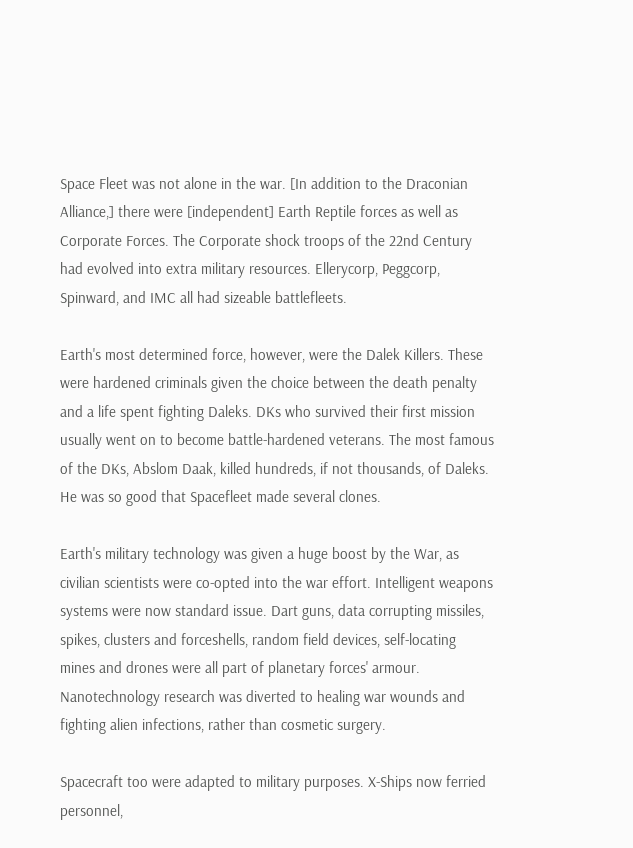Space Fleet was not alone in the war. [In addition to the Draconian Alliance,] there were [independent] Earth Reptile forces as well as Corporate Forces. The Corporate shock troops of the 22nd Century had evolved into extra military resources. Ellerycorp, Peggcorp, Spinward, and IMC all had sizeable battlefleets.

Earth's most determined force, however, were the Dalek Killers. These were hardened criminals given the choice between the death penalty and a life spent fighting Daleks. DKs who survived their first mission usually went on to become battle-hardened veterans. The most famous of the DKs, Abslom Daak, killed hundreds, if not thousands, of Daleks. He was so good that Spacefleet made several clones.

Earth's military technology was given a huge boost by the War, as civilian scientists were co-opted into the war effort. Intelligent weapons systems were now standard issue. Dart guns, data corrupting missiles, spikes, clusters and forceshells, random field devices, self-locating mines and drones were all part of planetary forces' armour. Nanotechnology research was diverted to healing war wounds and fighting alien infections, rather than cosmetic surgery.

Spacecraft too were adapted to military purposes. X-Ships now ferried personnel,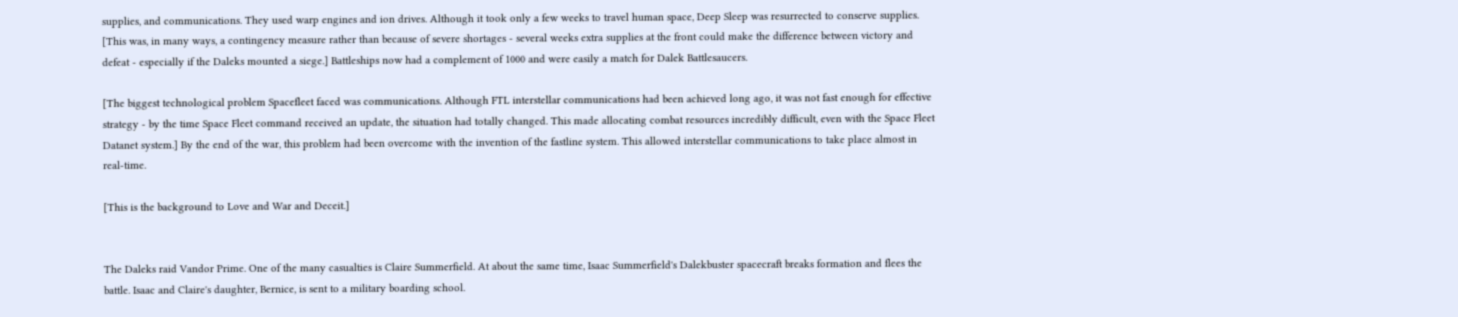supplies, and communications. They used warp engines and ion drives. Although it took only a few weeks to travel human space, Deep Sleep was resurrected to conserve supplies. [This was, in many ways, a contingency measure rather than because of severe shortages - several weeks extra supplies at the front could make the difference between victory and defeat - especially if the Daleks mounted a siege.] Battleships now had a complement of 1000 and were easily a match for Dalek Battlesaucers.

[The biggest technological problem Spacefleet faced was communications. Although FTL interstellar communications had been achieved long ago, it was not fast enough for effective strategy - by the time Space Fleet command received an update, the situation had totally changed. This made allocating combat resources incredibly difficult, even with the Space Fleet Datanet system.] By the end of the war, this problem had been overcome with the invention of the fastline system. This allowed interstellar communications to take place almost in real-time.

[This is the background to Love and War and Deceit.]


The Daleks raid Vandor Prime. One of the many casualties is Claire Summerfield. At about the same time, Isaac Summerfield's Dalekbuster spacecraft breaks formation and flees the battle. Isaac and Claire's daughter, Bernice, is sent to a military boarding school.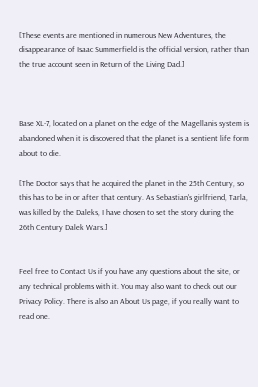[These events are mentioned in numerous New Adventures, the disappearance of Isaac Summerfield is the official version, rather than the true account seen in Return of the Living Dad.]



Base XL-7, located on a planet on the edge of the Magellanis system is abandoned when it is discovered that the planet is a sentient life form about to die.

[The Doctor says that he acquired the planet in the 25th Century, so this has to be in or after that century. As Sebastian's girlfriend, Tarla, was killed by the Daleks, I have chosen to set the story during the 26th Century Dalek Wars.]


Feel free to Contact Us if you have any questions about the site, or any technical problems with it. You may also want to check out our Privacy Policy. There is also an About Us page, if you really want to read one.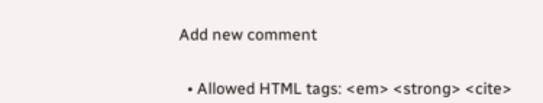Add new comment


  • Allowed HTML tags: <em> <strong> <cite>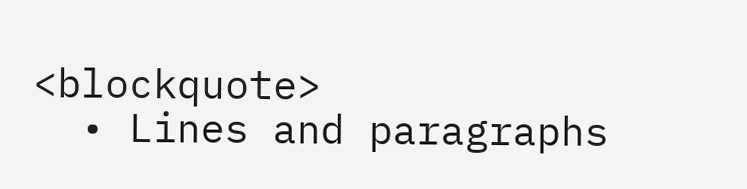<blockquote>
  • Lines and paragraphs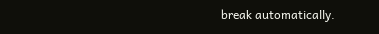break automatically.